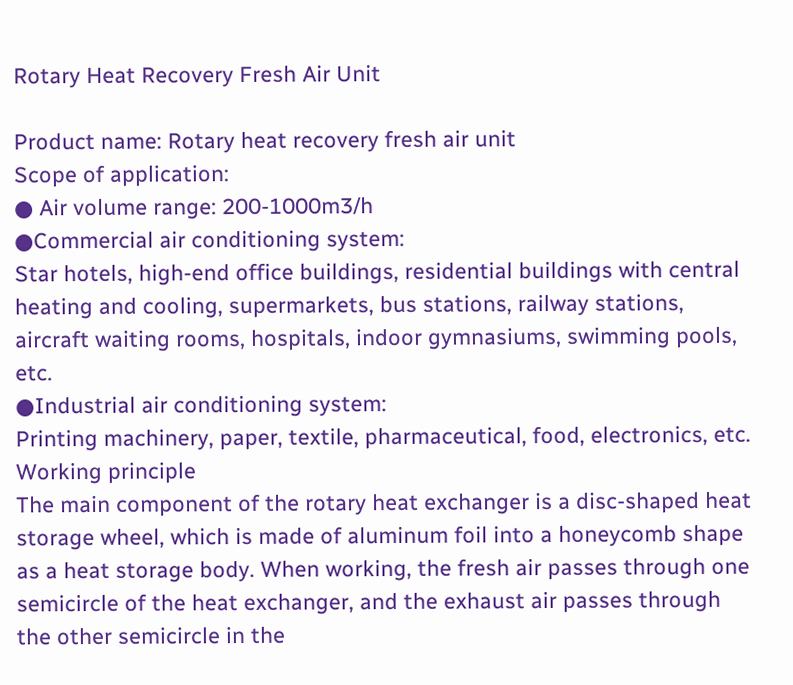Rotary Heat Recovery Fresh Air Unit

Product name: Rotary heat recovery fresh air unit
Scope of application:
● Air volume range: 200-1000m3/h
●Commercial air conditioning system:
Star hotels, high-end office buildings, residential buildings with central heating and cooling, supermarkets, bus stations, railway stations, aircraft waiting rooms, hospitals, indoor gymnasiums, swimming pools, etc.
●Industrial air conditioning system:
Printing machinery, paper, textile, pharmaceutical, food, electronics, etc.
Working principle
The main component of the rotary heat exchanger is a disc-shaped heat storage wheel, which is made of aluminum foil into a honeycomb shape as a heat storage body. When working, the fresh air passes through one semicircle of the heat exchanger, and the exhaust air passes through the other semicircle in the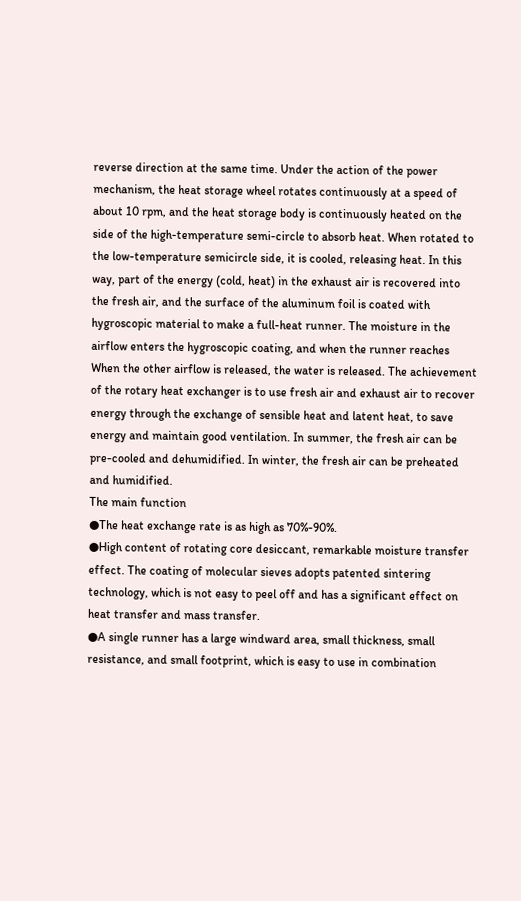reverse direction at the same time. Under the action of the power mechanism, the heat storage wheel rotates continuously at a speed of about 10 rpm, and the heat storage body is continuously heated on the side of the high-temperature semi-circle to absorb heat. When rotated to the low-temperature semicircle side, it is cooled, releasing heat. In this way, part of the energy (cold, heat) in the exhaust air is recovered into the fresh air, and the surface of the aluminum foil is coated with hygroscopic material to make a full-heat runner. The moisture in the airflow enters the hygroscopic coating, and when the runner reaches When the other airflow is released, the water is released. The achievement of the rotary heat exchanger is to use fresh air and exhaust air to recover energy through the exchange of sensible heat and latent heat, to save energy and maintain good ventilation. In summer, the fresh air can be pre-cooled and dehumidified. In winter, the fresh air can be preheated and humidified.
The main function
●The heat exchange rate is as high as 70%-90%.
●High content of rotating core desiccant, remarkable moisture transfer effect. The coating of molecular sieves adopts patented sintering technology, which is not easy to peel off and has a significant effect on heat transfer and mass transfer.
●A single runner has a large windward area, small thickness, small resistance, and small footprint, which is easy to use in combination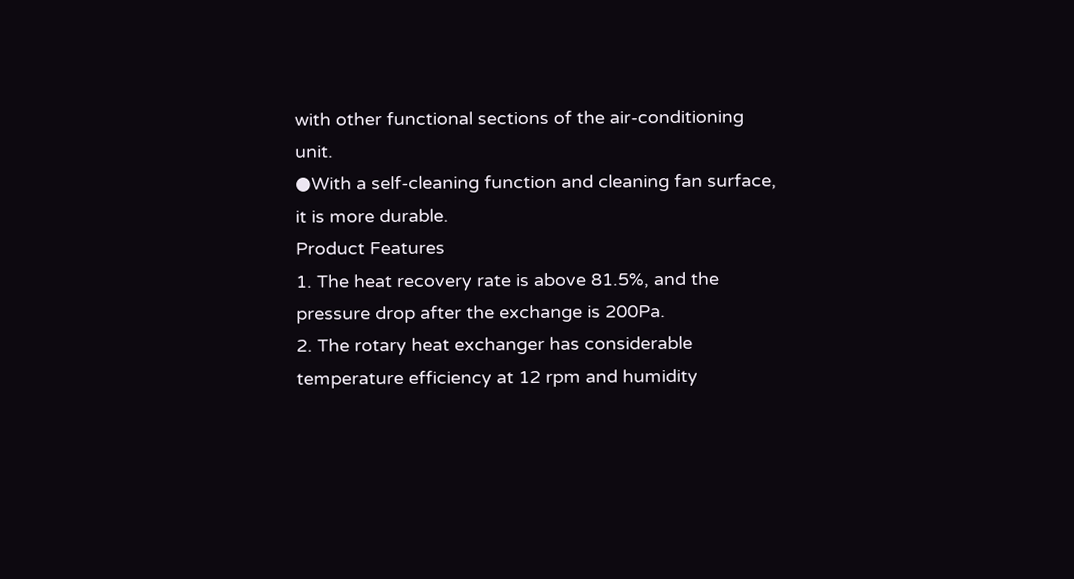with other functional sections of the air-conditioning unit.
●With a self-cleaning function and cleaning fan surface, it is more durable.
Product Features
1. The heat recovery rate is above 81.5%, and the pressure drop after the exchange is 200Pa.
2. The rotary heat exchanger has considerable temperature efficiency at 12 rpm and humidity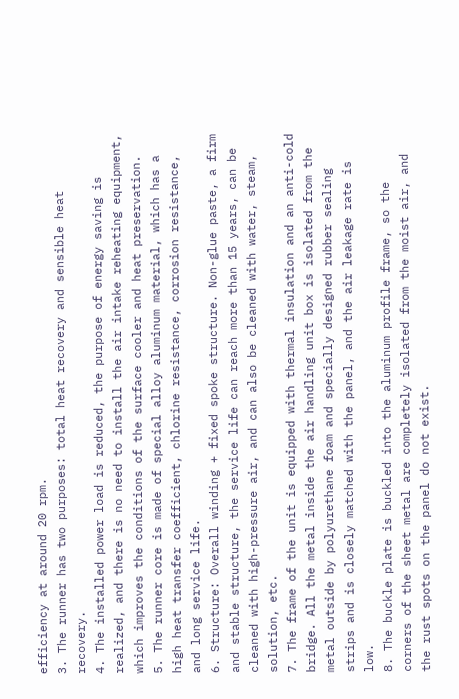efficiency at around 20 rpm.
3. The runner has two purposes: total heat recovery and sensible heat recovery.
4. The installed power load is reduced, the purpose of energy saving is realized, and there is no need to install the air intake reheating equipment, which improves the conditions of the surface cooler and heat preservation.
5. The runner core is made of special alloy aluminum material, which has a high heat transfer coefficient, chlorine resistance, corrosion resistance, and long service life.
6. Structure: Overall winding + fixed spoke structure. Non-glue paste, a firm and stable structure, the service life can reach more than 15 years, can be cleaned with high-pressure air, and can also be cleaned with water, steam, solution, etc.
7. The frame of the unit is equipped with thermal insulation and an anti-cold bridge. All the metal inside the air handling unit box is isolated from the metal outside by polyurethane foam and specially designed rubber sealing strips and is closely matched with the panel, and the air leakage rate is low.
8. The buckle plate is buckled into the aluminum profile frame, so the corners of the sheet metal are completely isolated from the moist air, and the rust spots on the panel do not exist.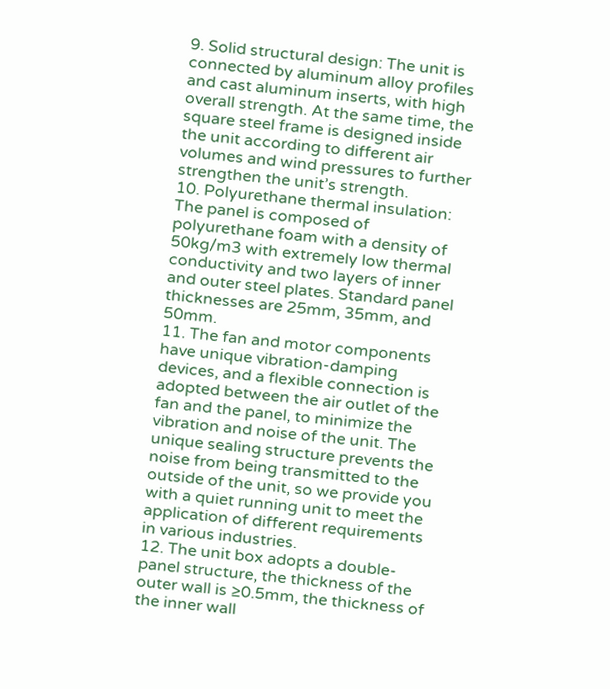9. Solid structural design: The unit is connected by aluminum alloy profiles and cast aluminum inserts, with high overall strength. At the same time, the square steel frame is designed inside the unit according to different air volumes and wind pressures to further strengthen the unit’s strength.
10. Polyurethane thermal insulation: The panel is composed of polyurethane foam with a density of 50kg/m3 with extremely low thermal conductivity and two layers of inner and outer steel plates. Standard panel thicknesses are 25mm, 35mm, and 50mm.
11. The fan and motor components have unique vibration-damping devices, and a flexible connection is adopted between the air outlet of the fan and the panel, to minimize the vibration and noise of the unit. The unique sealing structure prevents the noise from being transmitted to the outside of the unit, so we provide you with a quiet running unit to meet the application of different requirements in various industries.
12. The unit box adopts a double-panel structure, the thickness of the outer wall is ≥0.5mm, the thickness of the inner wall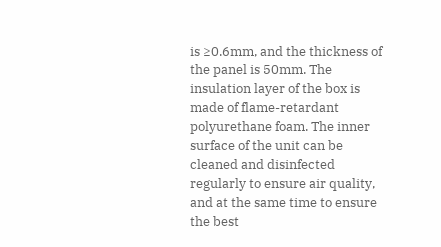is ≥0.6mm, and the thickness of the panel is 50mm. The insulation layer of the box is made of flame-retardant polyurethane foam. The inner surface of the unit can be cleaned and disinfected regularly to ensure air quality, and at the same time to ensure the best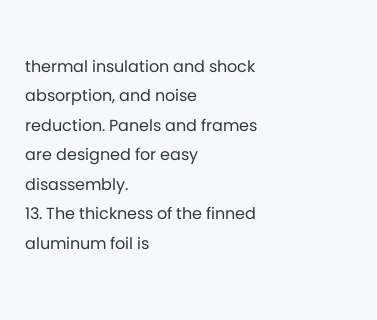thermal insulation and shock absorption, and noise reduction. Panels and frames are designed for easy disassembly.
13. The thickness of the finned aluminum foil is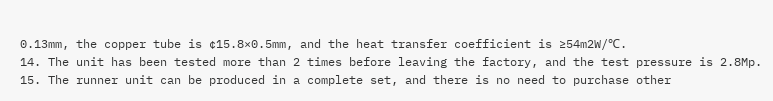0.13mm, the copper tube is ¢15.8×0.5mm, and the heat transfer coefficient is ≥54m2W/℃.
14. The unit has been tested more than 2 times before leaving the factory, and the test pressure is 2.8Mp.
15. The runner unit can be produced in a complete set, and there is no need to purchase other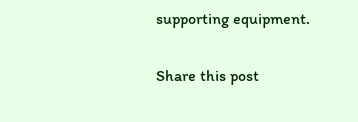supporting equipment.

Share this post